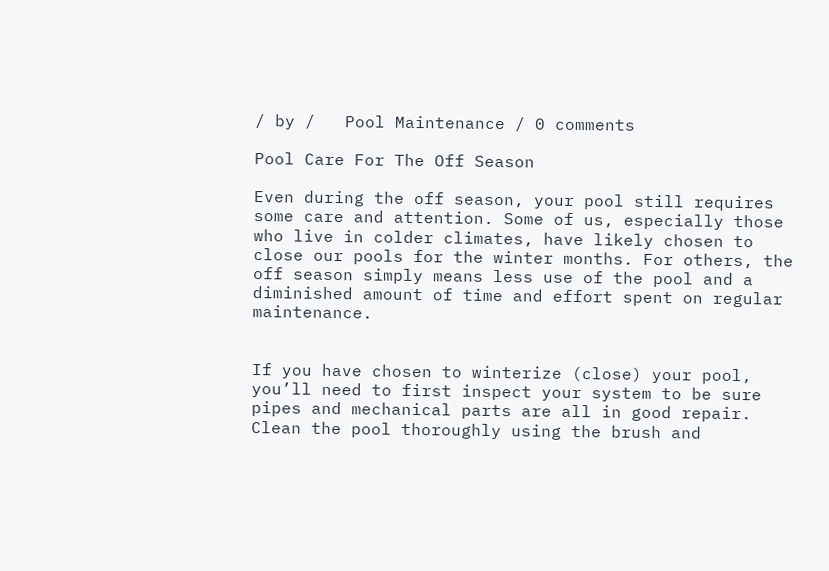/ by /   Pool Maintenance / 0 comments

Pool Care For The Off Season

Even during the off season, your pool still requires some care and attention. Some of us, especially those who live in colder climates, have likely chosen to close our pools for the winter months. For others, the off season simply means less use of the pool and a diminished amount of time and effort spent on regular maintenance.


If you have chosen to winterize (close) your pool, you’ll need to first inspect your system to be sure pipes and mechanical parts are all in good repair. Clean the pool thoroughly using the brush and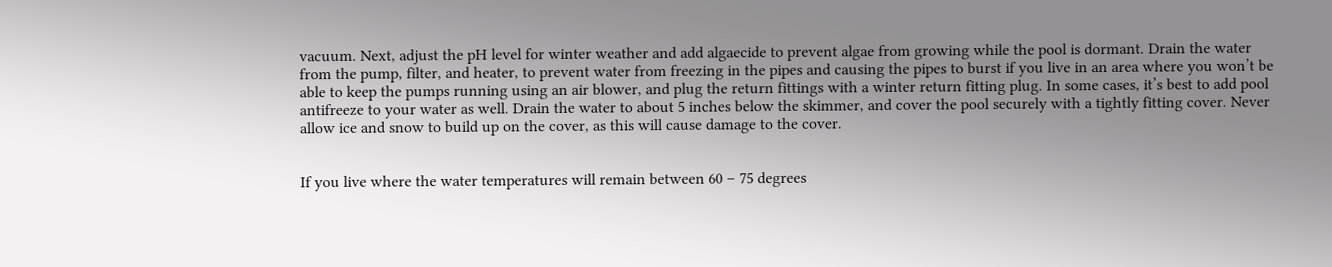vacuum. Next, adjust the pH level for winter weather and add algaecide to prevent algae from growing while the pool is dormant. Drain the water from the pump, filter, and heater, to prevent water from freezing in the pipes and causing the pipes to burst if you live in an area where you won’t be able to keep the pumps running using an air blower, and plug the return fittings with a winter return fitting plug. In some cases, it’s best to add pool antifreeze to your water as well. Drain the water to about 5 inches below the skimmer, and cover the pool securely with a tightly fitting cover. Never allow ice and snow to build up on the cover, as this will cause damage to the cover.


If you live where the water temperatures will remain between 60 – 75 degrees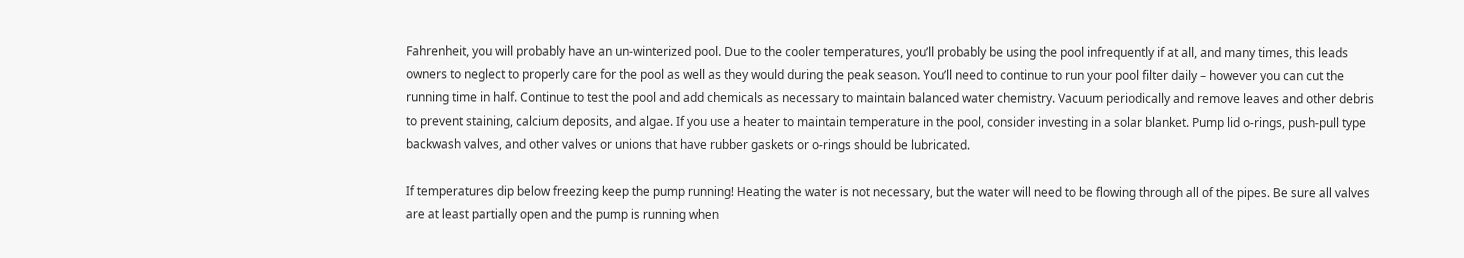Fahrenheit, you will probably have an un-winterized pool. Due to the cooler temperatures, you’ll probably be using the pool infrequently if at all, and many times, this leads owners to neglect to properly care for the pool as well as they would during the peak season. You’ll need to continue to run your pool filter daily – however you can cut the running time in half. Continue to test the pool and add chemicals as necessary to maintain balanced water chemistry. Vacuum periodically and remove leaves and other debris to prevent staining, calcium deposits, and algae. If you use a heater to maintain temperature in the pool, consider investing in a solar blanket. Pump lid o-rings, push-pull type backwash valves, and other valves or unions that have rubber gaskets or o-rings should be lubricated.

If temperatures dip below freezing keep the pump running! Heating the water is not necessary, but the water will need to be flowing through all of the pipes. Be sure all valves are at least partially open and the pump is running when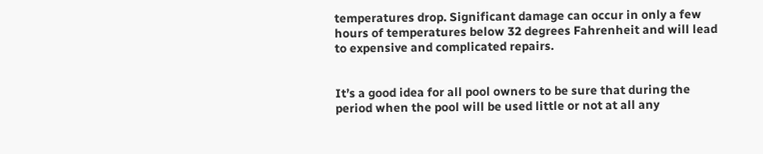temperatures drop. Significant damage can occur in only a few hours of temperatures below 32 degrees Fahrenheit and will lead to expensive and complicated repairs.


It’s a good idea for all pool owners to be sure that during the period when the pool will be used little or not at all any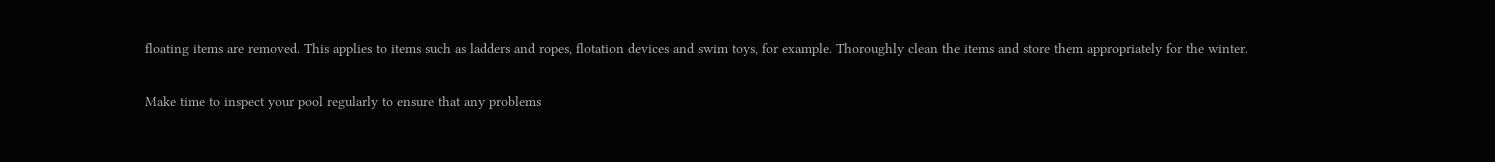floating items are removed. This applies to items such as ladders and ropes, flotation devices and swim toys, for example. Thoroughly clean the items and store them appropriately for the winter.

Make time to inspect your pool regularly to ensure that any problems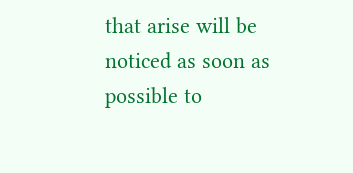that arise will be noticed as soon as possible to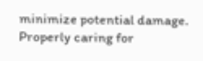minimize potential damage. Properly caring for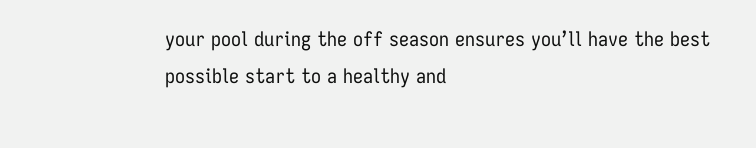your pool during the off season ensures you’ll have the best possible start to a healthy and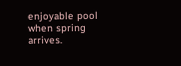enjoyable pool when spring arrives.